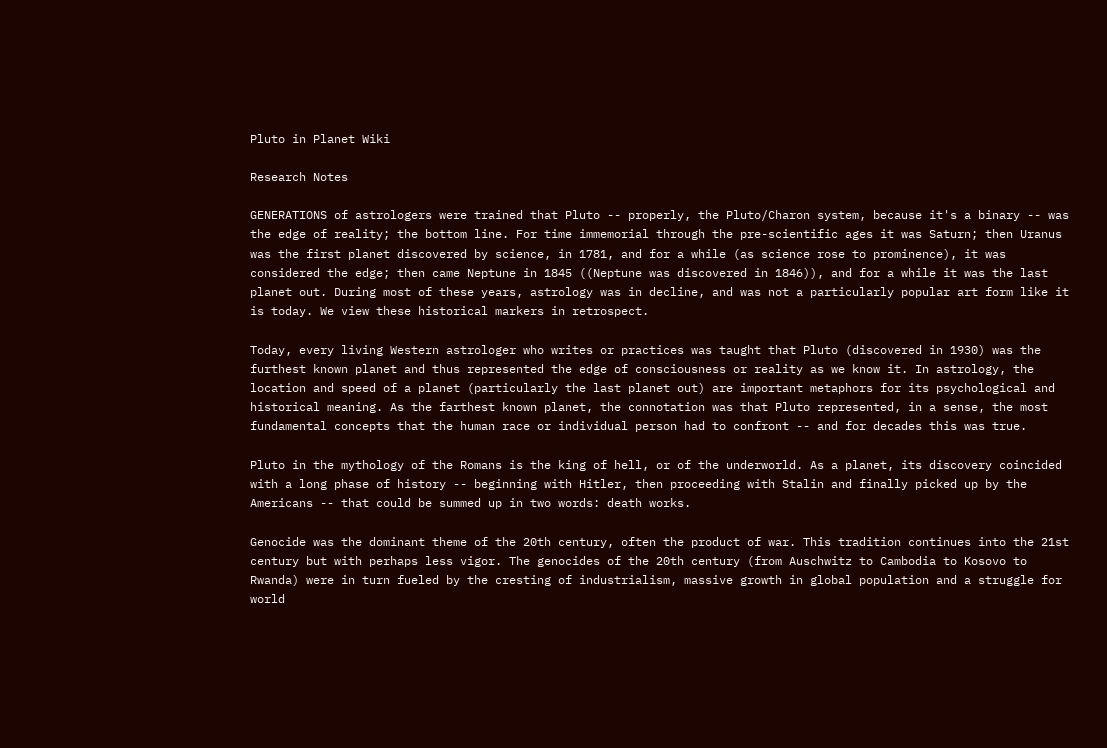Pluto in Planet Wiki

Research Notes

GENERATIONS of astrologers were trained that Pluto -- properly, the Pluto/Charon system, because it's a binary -- was the edge of reality; the bottom line. For time immemorial through the pre-scientific ages it was Saturn; then Uranus was the first planet discovered by science, in 1781, and for a while (as science rose to prominence), it was considered the edge; then came Neptune in 1845 ((Neptune was discovered in 1846)), and for a while it was the last planet out. During most of these years, astrology was in decline, and was not a particularly popular art form like it is today. We view these historical markers in retrospect.

Today, every living Western astrologer who writes or practices was taught that Pluto (discovered in 1930) was the furthest known planet and thus represented the edge of consciousness or reality as we know it. In astrology, the location and speed of a planet (particularly the last planet out) are important metaphors for its psychological and historical meaning. As the farthest known planet, the connotation was that Pluto represented, in a sense, the most fundamental concepts that the human race or individual person had to confront -- and for decades this was true.

Pluto in the mythology of the Romans is the king of hell, or of the underworld. As a planet, its discovery coincided with a long phase of history -- beginning with Hitler, then proceeding with Stalin and finally picked up by the Americans -- that could be summed up in two words: death works.

Genocide was the dominant theme of the 20th century, often the product of war. This tradition continues into the 21st century but with perhaps less vigor. The genocides of the 20th century (from Auschwitz to Cambodia to Kosovo to Rwanda) were in turn fueled by the cresting of industrialism, massive growth in global population and a struggle for world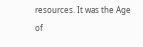resources. It was the Age of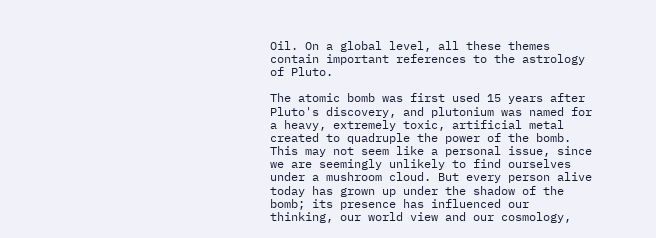Oil. On a global level, all these themes contain important references to the astrology of Pluto.

The atomic bomb was first used 15 years after Pluto's discovery, and plutonium was named for a heavy, extremely toxic, artificial metal created to quadruple the power of the bomb. This may not seem like a personal issue, since we are seemingly unlikely to find ourselves under a mushroom cloud. But every person alive today has grown up under the shadow of the bomb; its presence has influenced our thinking, our world view and our cosmology,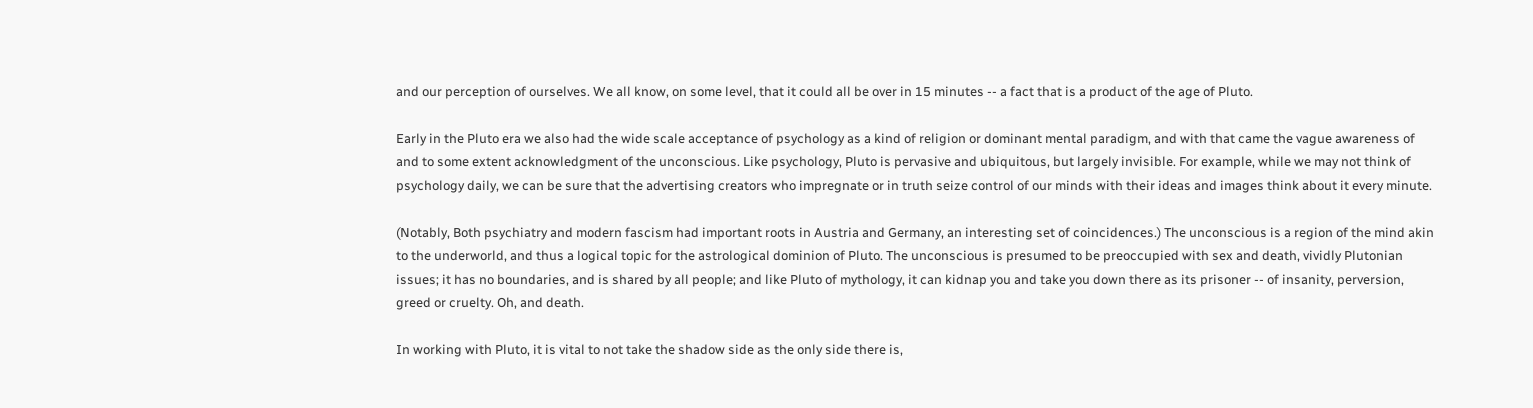and our perception of ourselves. We all know, on some level, that it could all be over in 15 minutes -- a fact that is a product of the age of Pluto.

Early in the Pluto era we also had the wide scale acceptance of psychology as a kind of religion or dominant mental paradigm, and with that came the vague awareness of and to some extent acknowledgment of the unconscious. Like psychology, Pluto is pervasive and ubiquitous, but largely invisible. For example, while we may not think of psychology daily, we can be sure that the advertising creators who impregnate or in truth seize control of our minds with their ideas and images think about it every minute.

(Notably, Both psychiatry and modern fascism had important roots in Austria and Germany, an interesting set of coincidences.) The unconscious is a region of the mind akin to the underworld, and thus a logical topic for the astrological dominion of Pluto. The unconscious is presumed to be preoccupied with sex and death, vividly Plutonian issues; it has no boundaries, and is shared by all people; and like Pluto of mythology, it can kidnap you and take you down there as its prisoner -- of insanity, perversion, greed or cruelty. Oh, and death.

In working with Pluto, it is vital to not take the shadow side as the only side there is,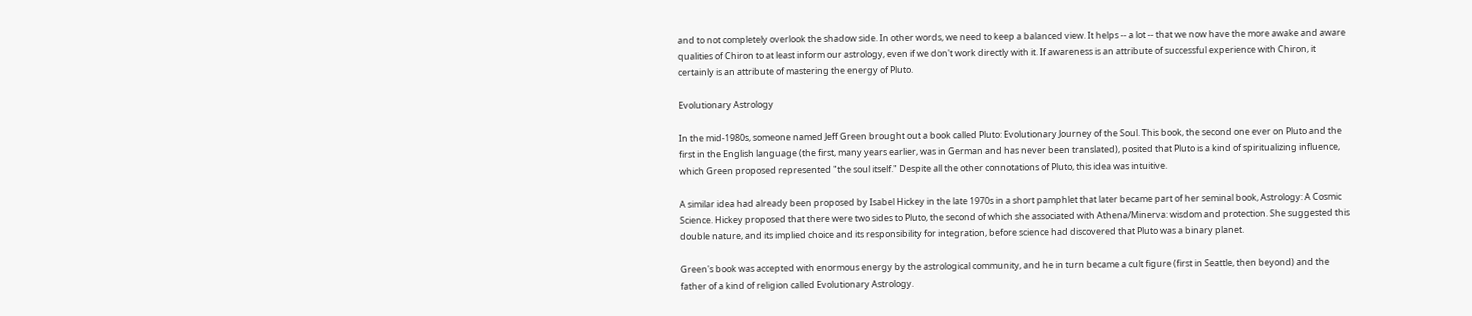and to not completely overlook the shadow side. In other words, we need to keep a balanced view. It helps -- a lot -- that we now have the more awake and aware qualities of Chiron to at least inform our astrology, even if we don't work directly with it. If awareness is an attribute of successful experience with Chiron, it certainly is an attribute of mastering the energy of Pluto.

Evolutionary Astrology

In the mid-1980s, someone named Jeff Green brought out a book called Pluto: Evolutionary Journey of the Soul. This book, the second one ever on Pluto and the first in the English language (the first, many years earlier, was in German and has never been translated), posited that Pluto is a kind of spiritualizing influence, which Green proposed represented "the soul itself." Despite all the other connotations of Pluto, this idea was intuitive.

A similar idea had already been proposed by Isabel Hickey in the late 1970s in a short pamphlet that later became part of her seminal book, Astrology: A Cosmic Science. Hickey proposed that there were two sides to Pluto, the second of which she associated with Athena/Minerva: wisdom and protection. She suggested this double nature, and its implied choice and its responsibility for integration, before science had discovered that Pluto was a binary planet.

Green's book was accepted with enormous energy by the astrological community, and he in turn became a cult figure (first in Seattle, then beyond) and the father of a kind of religion called Evolutionary Astrology.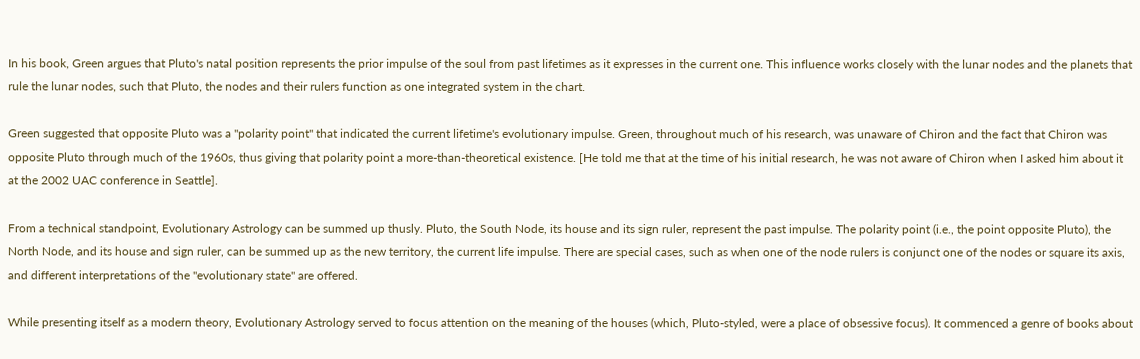In his book, Green argues that Pluto's natal position represents the prior impulse of the soul from past lifetimes as it expresses in the current one. This influence works closely with the lunar nodes and the planets that rule the lunar nodes, such that Pluto, the nodes and their rulers function as one integrated system in the chart.

Green suggested that opposite Pluto was a "polarity point" that indicated the current lifetime's evolutionary impulse. Green, throughout much of his research, was unaware of Chiron and the fact that Chiron was opposite Pluto through much of the 1960s, thus giving that polarity point a more-than-theoretical existence. [He told me that at the time of his initial research, he was not aware of Chiron when I asked him about it at the 2002 UAC conference in Seattle].

From a technical standpoint, Evolutionary Astrology can be summed up thusly. Pluto, the South Node, its house and its sign ruler, represent the past impulse. The polarity point (i.e., the point opposite Pluto), the North Node, and its house and sign ruler, can be summed up as the new territory, the current life impulse. There are special cases, such as when one of the node rulers is conjunct one of the nodes or square its axis, and different interpretations of the "evolutionary state" are offered.

While presenting itself as a modern theory, Evolutionary Astrology served to focus attention on the meaning of the houses (which, Pluto-styled, were a place of obsessive focus). It commenced a genre of books about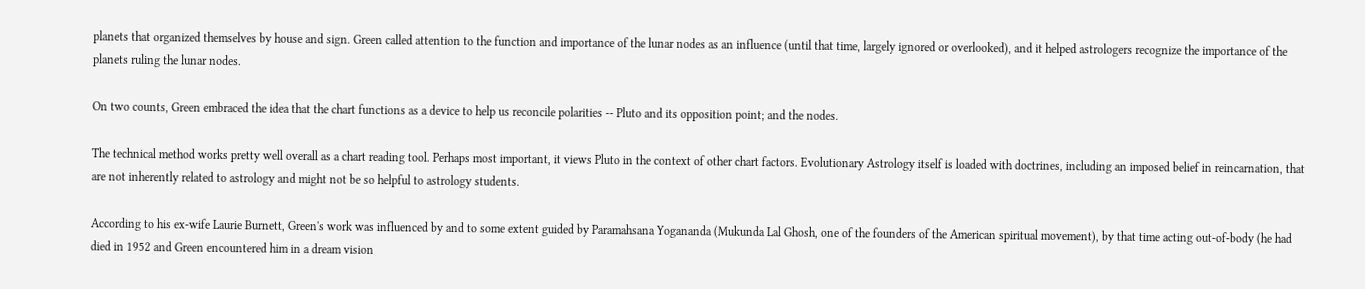planets that organized themselves by house and sign. Green called attention to the function and importance of the lunar nodes as an influence (until that time, largely ignored or overlooked), and it helped astrologers recognize the importance of the planets ruling the lunar nodes.

On two counts, Green embraced the idea that the chart functions as a device to help us reconcile polarities -- Pluto and its opposition point; and the nodes.

The technical method works pretty well overall as a chart reading tool. Perhaps most important, it views Pluto in the context of other chart factors. Evolutionary Astrology itself is loaded with doctrines, including an imposed belief in reincarnation, that are not inherently related to astrology and might not be so helpful to astrology students.

According to his ex-wife Laurie Burnett, Green's work was influenced by and to some extent guided by Paramahsana Yogananda (Mukunda Lal Ghosh, one of the founders of the American spiritual movement), by that time acting out-of-body (he had died in 1952 and Green encountered him in a dream vision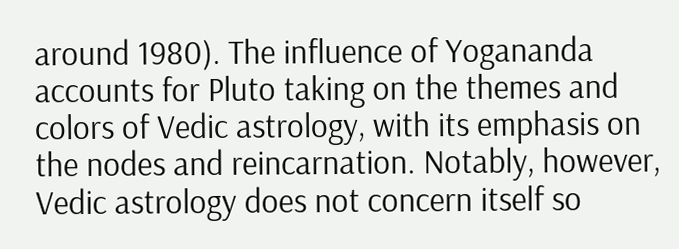around 1980). The influence of Yogananda accounts for Pluto taking on the themes and colors of Vedic astrology, with its emphasis on the nodes and reincarnation. Notably, however, Vedic astrology does not concern itself so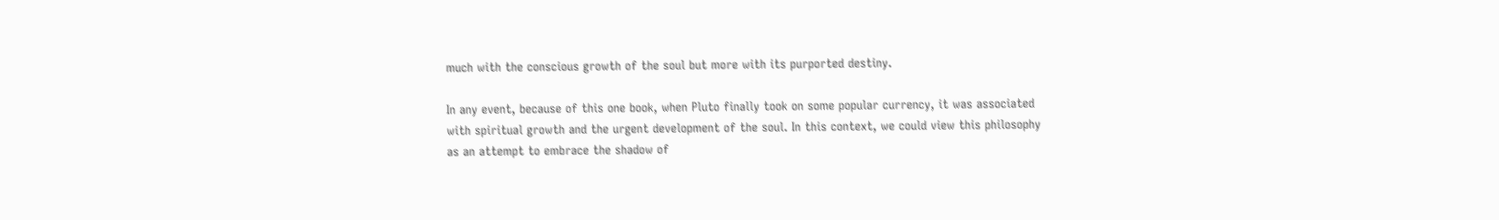much with the conscious growth of the soul but more with its purported destiny.

In any event, because of this one book, when Pluto finally took on some popular currency, it was associated with spiritual growth and the urgent development of the soul. In this context, we could view this philosophy as an attempt to embrace the shadow of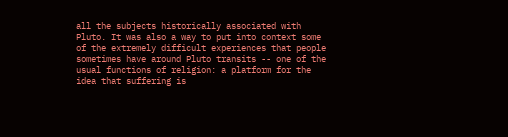all the subjects historically associated with Pluto. It was also a way to put into context some of the extremely difficult experiences that people sometimes have around Pluto transits -- one of the usual functions of religion: a platform for the idea that suffering is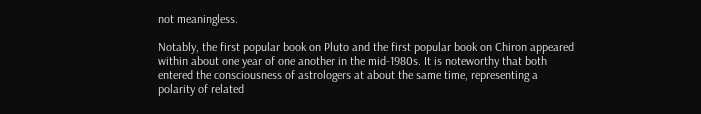not meaningless.

Notably, the first popular book on Pluto and the first popular book on Chiron appeared within about one year of one another in the mid-1980s. It is noteworthy that both entered the consciousness of astrologers at about the same time, representing a polarity of related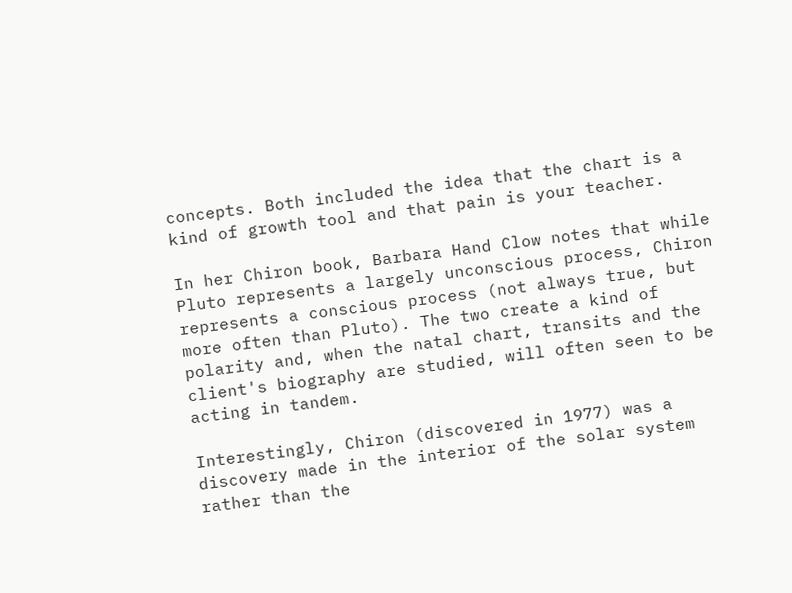concepts. Both included the idea that the chart is a kind of growth tool and that pain is your teacher.

In her Chiron book, Barbara Hand Clow notes that while Pluto represents a largely unconscious process, Chiron represents a conscious process (not always true, but more often than Pluto). The two create a kind of polarity and, when the natal chart, transits and the client's biography are studied, will often seen to be acting in tandem.

Interestingly, Chiron (discovered in 1977) was a discovery made in the interior of the solar system rather than the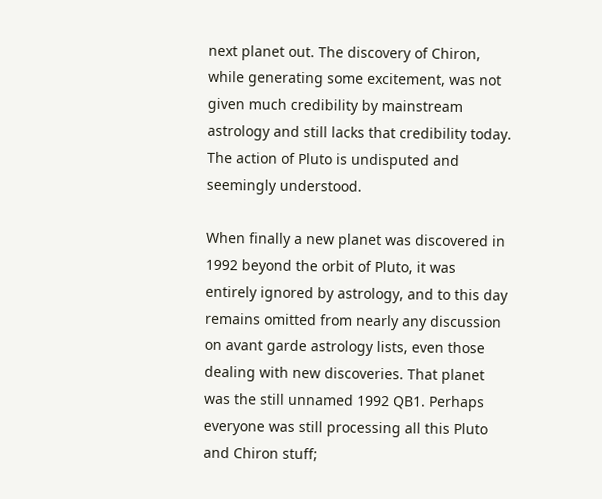next planet out. The discovery of Chiron, while generating some excitement, was not given much credibility by mainstream astrology and still lacks that credibility today. The action of Pluto is undisputed and seemingly understood.

When finally a new planet was discovered in 1992 beyond the orbit of Pluto, it was entirely ignored by astrology, and to this day remains omitted from nearly any discussion on avant garde astrology lists, even those dealing with new discoveries. That planet was the still unnamed 1992 QB1. Perhaps everyone was still processing all this Pluto and Chiron stuff;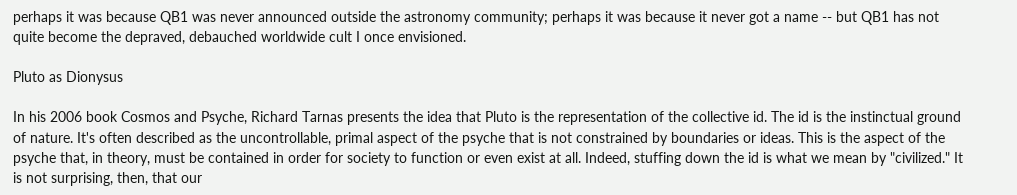perhaps it was because QB1 was never announced outside the astronomy community; perhaps it was because it never got a name -- but QB1 has not quite become the depraved, debauched worldwide cult I once envisioned.

Pluto as Dionysus

In his 2006 book Cosmos and Psyche, Richard Tarnas presents the idea that Pluto is the representation of the collective id. The id is the instinctual ground of nature. It's often described as the uncontrollable, primal aspect of the psyche that is not constrained by boundaries or ideas. This is the aspect of the psyche that, in theory, must be contained in order for society to function or even exist at all. Indeed, stuffing down the id is what we mean by "civilized." It is not surprising, then, that our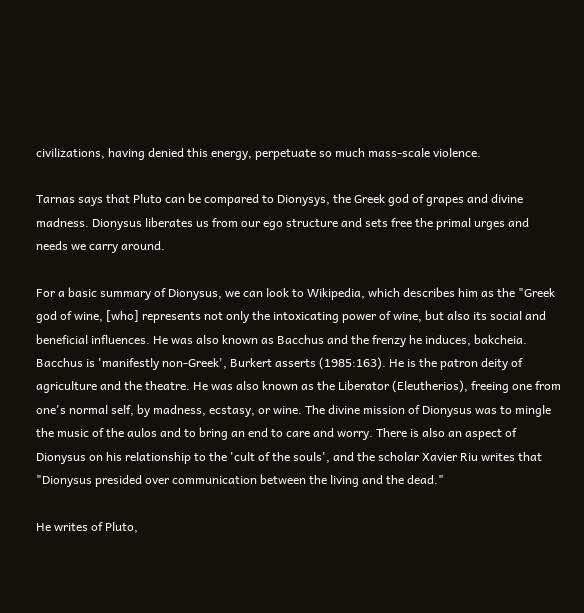civilizations, having denied this energy, perpetuate so much mass-scale violence.

Tarnas says that Pluto can be compared to Dionysys, the Greek god of grapes and divine madness. Dionysus liberates us from our ego structure and sets free the primal urges and needs we carry around.

For a basic summary of Dionysus, we can look to Wikipedia, which describes him as the "Greek god of wine, [who] represents not only the intoxicating power of wine, but also its social and beneficial influences. He was also known as Bacchus and the frenzy he induces, bakcheia. Bacchus is 'manifestly non-Greek', Burkert asserts (1985:163). He is the patron deity of agriculture and the theatre. He was also known as the Liberator (Eleutherios), freeing one from one's normal self, by madness, ecstasy, or wine. The divine mission of Dionysus was to mingle the music of the aulos and to bring an end to care and worry. There is also an aspect of Dionysus on his relationship to the 'cult of the souls', and the scholar Xavier Riu writes that "Dionysus presided over communication between the living and the dead."

He writes of Pluto,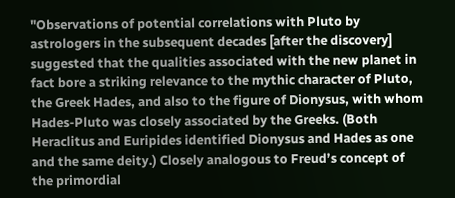"Observations of potential correlations with Pluto by astrologers in the subsequent decades [after the discovery] suggested that the qualities associated with the new planet in fact bore a striking relevance to the mythic character of Pluto, the Greek Hades, and also to the figure of Dionysus, with whom Hades-Pluto was closely associated by the Greeks. (Both Heraclitus and Euripides identified Dionysus and Hades as one and the same deity.) Closely analogous to Freud’s concept of the primordial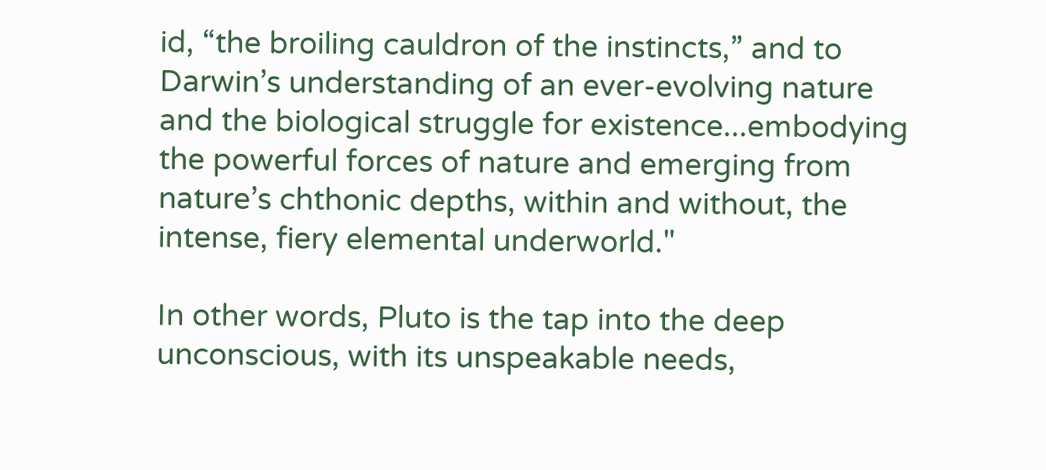id, “the broiling cauldron of the instincts,” and to Darwin’s understanding of an ever-evolving nature and the biological struggle for existence...embodying the powerful forces of nature and emerging from nature’s chthonic depths, within and without, the intense, fiery elemental underworld."

In other words, Pluto is the tap into the deep unconscious, with its unspeakable needs,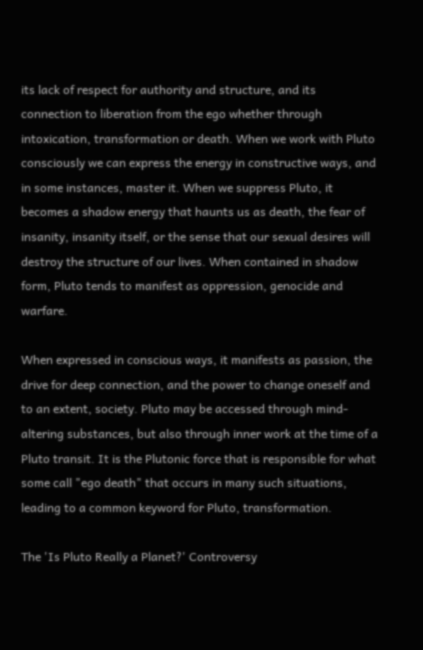its lack of respect for authority and structure, and its connection to liberation from the ego whether through intoxication, transformation or death. When we work with Pluto consciously we can express the energy in constructive ways, and in some instances, master it. When we suppress Pluto, it becomes a shadow energy that haunts us as death, the fear of insanity, insanity itself, or the sense that our sexual desires will destroy the structure of our lives. When contained in shadow form, Pluto tends to manifest as oppression, genocide and warfare.

When expressed in conscious ways, it manifests as passion, the drive for deep connection, and the power to change oneself and to an extent, society. Pluto may be accessed through mind-altering substances, but also through inner work at the time of a Pluto transit. It is the Plutonic force that is responsible for what some call "ego death" that occurs in many such situations, leading to a common keyword for Pluto, transformation.

The 'Is Pluto Really a Planet?' Controversy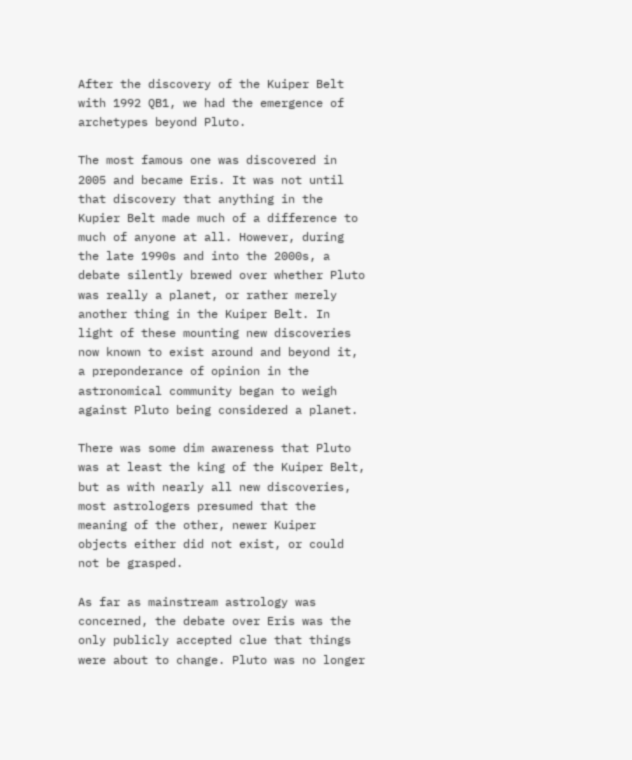After the discovery of the Kuiper Belt with 1992 QB1, we had the emergence of archetypes beyond Pluto.

The most famous one was discovered in 2005 and became Eris. It was not until that discovery that anything in the Kupier Belt made much of a difference to much of anyone at all. However, during the late 1990s and into the 2000s, a debate silently brewed over whether Pluto was really a planet, or rather merely another thing in the Kuiper Belt. In light of these mounting new discoveries now known to exist around and beyond it, a preponderance of opinion in the astronomical community began to weigh against Pluto being considered a planet.

There was some dim awareness that Pluto was at least the king of the Kuiper Belt, but as with nearly all new discoveries, most astrologers presumed that the meaning of the other, newer Kuiper objects either did not exist, or could not be grasped.

As far as mainstream astrology was concerned, the debate over Eris was the only publicly accepted clue that things were about to change. Pluto was no longer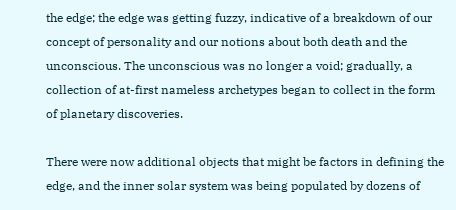the edge; the edge was getting fuzzy, indicative of a breakdown of our concept of personality and our notions about both death and the unconscious. The unconscious was no longer a void; gradually, a collection of at-first nameless archetypes began to collect in the form of planetary discoveries.

There were now additional objects that might be factors in defining the edge, and the inner solar system was being populated by dozens of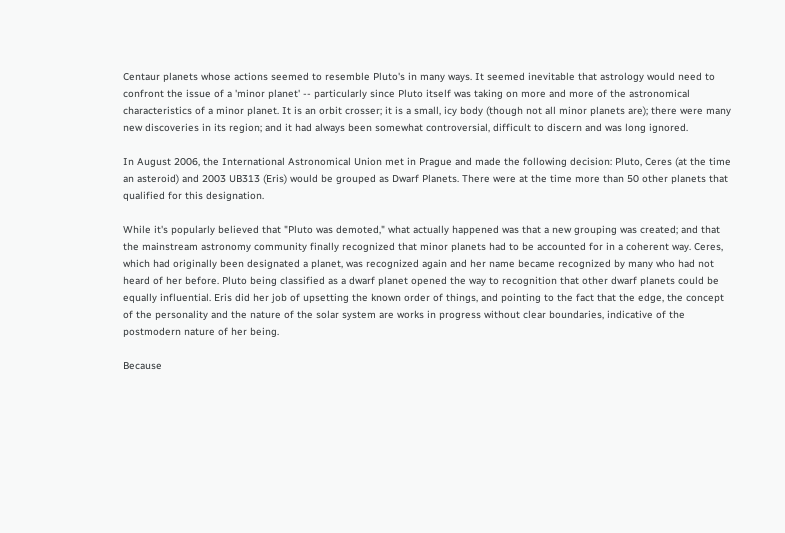Centaur planets whose actions seemed to resemble Pluto's in many ways. It seemed inevitable that astrology would need to confront the issue of a 'minor planet' -- particularly since Pluto itself was taking on more and more of the astronomical characteristics of a minor planet. It is an orbit crosser; it is a small, icy body (though not all minor planets are); there were many new discoveries in its region; and it had always been somewhat controversial, difficult to discern and was long ignored.

In August 2006, the International Astronomical Union met in Prague and made the following decision: Pluto, Ceres (at the time an asteroid) and 2003 UB313 (Eris) would be grouped as Dwarf Planets. There were at the time more than 50 other planets that qualified for this designation.

While it's popularly believed that "Pluto was demoted," what actually happened was that a new grouping was created; and that the mainstream astronomy community finally recognized that minor planets had to be accounted for in a coherent way. Ceres, which had originally been designated a planet, was recognized again and her name became recognized by many who had not heard of her before. Pluto being classified as a dwarf planet opened the way to recognition that other dwarf planets could be equally influential. Eris did her job of upsetting the known order of things, and pointing to the fact that the edge, the concept of the personality and the nature of the solar system are works in progress without clear boundaries, indicative of the postmodern nature of her being.

Because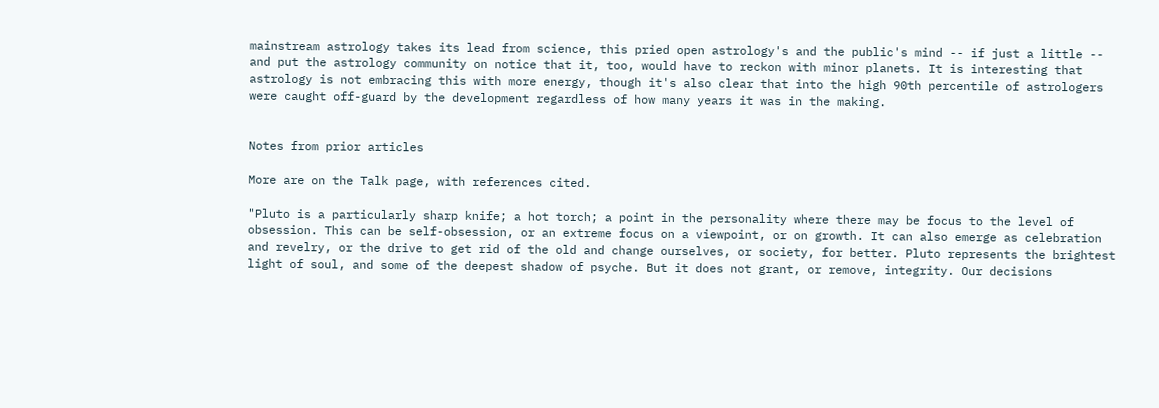mainstream astrology takes its lead from science, this pried open astrology's and the public's mind -- if just a little -- and put the astrology community on notice that it, too, would have to reckon with minor planets. It is interesting that astrology is not embracing this with more energy, though it's also clear that into the high 90th percentile of astrologers were caught off-guard by the development regardless of how many years it was in the making.


Notes from prior articles

More are on the Talk page, with references cited.

"Pluto is a particularly sharp knife; a hot torch; a point in the personality where there may be focus to the level of obsession. This can be self-obsession, or an extreme focus on a viewpoint, or on growth. It can also emerge as celebration and revelry, or the drive to get rid of the old and change ourselves, or society, for better. Pluto represents the brightest light of soul, and some of the deepest shadow of psyche. But it does not grant, or remove, integrity. Our decisions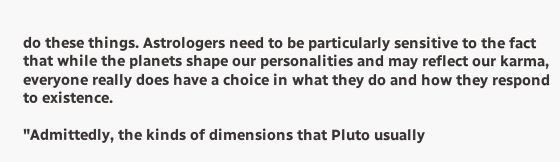do these things. Astrologers need to be particularly sensitive to the fact that while the planets shape our personalities and may reflect our karma, everyone really does have a choice in what they do and how they respond to existence.

"Admittedly, the kinds of dimensions that Pluto usually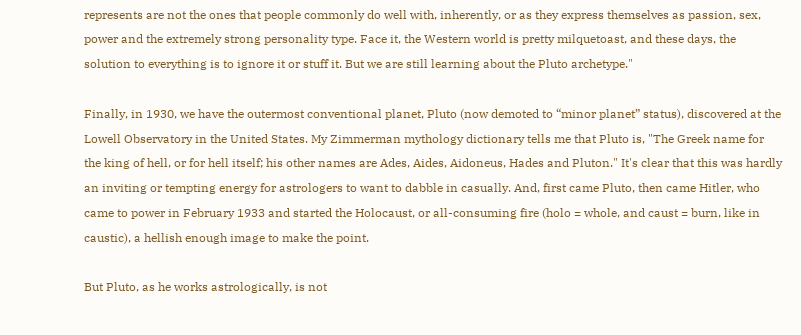represents are not the ones that people commonly do well with, inherently, or as they express themselves as passion, sex, power and the extremely strong personality type. Face it, the Western world is pretty milquetoast, and these days, the solution to everything is to ignore it or stuff it. But we are still learning about the Pluto archetype."

Finally, in 1930, we have the outermost conventional planet, Pluto (now demoted to “minor planet” status), discovered at the Lowell Observatory in the United States. My Zimmerman mythology dictionary tells me that Pluto is, "The Greek name for the king of hell, or for hell itself; his other names are Ades, Aides, Aidoneus, Hades and Pluton." It's clear that this was hardly an inviting or tempting energy for astrologers to want to dabble in casually. And, first came Pluto, then came Hitler, who came to power in February 1933 and started the Holocaust, or all-consuming fire (holo = whole, and caust = burn, like in caustic), a hellish enough image to make the point.

But Pluto, as he works astrologically, is not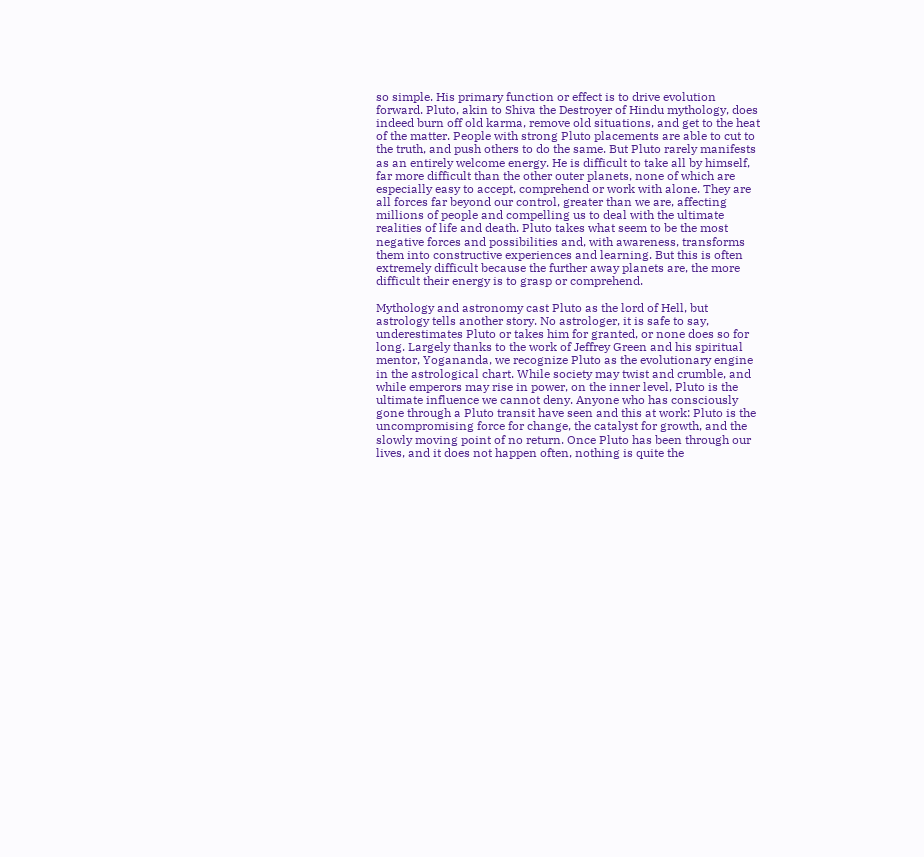so simple. His primary function or effect is to drive evolution forward. Pluto, akin to Shiva the Destroyer of Hindu mythology, does indeed burn off old karma, remove old situations, and get to the heat of the matter. People with strong Pluto placements are able to cut to the truth, and push others to do the same. But Pluto rarely manifests as an entirely welcome energy. He is difficult to take all by himself, far more difficult than the other outer planets, none of which are especially easy to accept, comprehend or work with alone. They are all forces far beyond our control, greater than we are, affecting millions of people and compelling us to deal with the ultimate realities of life and death. Pluto takes what seem to be the most negative forces and possibilities and, with awareness, transforms them into constructive experiences and learning. But this is often extremely difficult because the further away planets are, the more difficult their energy is to grasp or comprehend.

Mythology and astronomy cast Pluto as the lord of Hell, but astrology tells another story. No astrologer, it is safe to say, underestimates Pluto or takes him for granted, or none does so for long. Largely thanks to the work of Jeffrey Green and his spiritual mentor, Yogananda, we recognize Pluto as the evolutionary engine in the astrological chart. While society may twist and crumble, and while emperors may rise in power, on the inner level, Pluto is the ultimate influence we cannot deny. Anyone who has consciously gone through a Pluto transit have seen and this at work: Pluto is the uncompromising force for change, the catalyst for growth, and the slowly moving point of no return. Once Pluto has been through our lives, and it does not happen often, nothing is quite the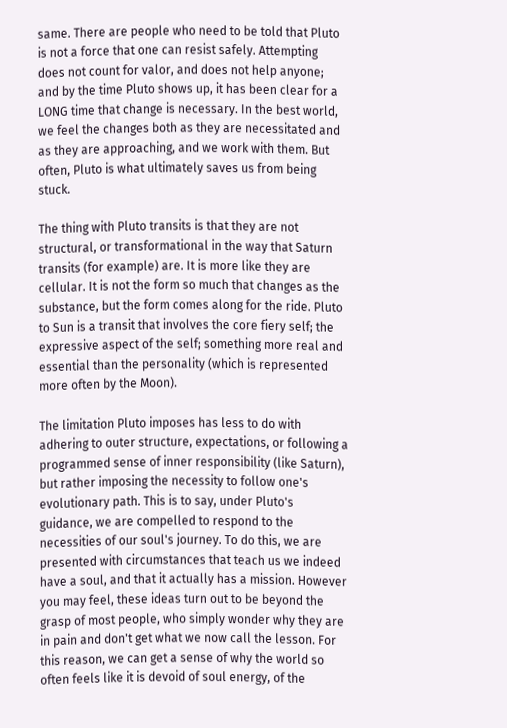same. There are people who need to be told that Pluto is not a force that one can resist safely. Attempting does not count for valor, and does not help anyone; and by the time Pluto shows up, it has been clear for a LONG time that change is necessary. In the best world, we feel the changes both as they are necessitated and as they are approaching, and we work with them. But often, Pluto is what ultimately saves us from being stuck.

The thing with Pluto transits is that they are not structural, or transformational in the way that Saturn transits (for example) are. It is more like they are cellular. It is not the form so much that changes as the substance, but the form comes along for the ride. Pluto to Sun is a transit that involves the core fiery self; the expressive aspect of the self; something more real and essential than the personality (which is represented more often by the Moon).

The limitation Pluto imposes has less to do with adhering to outer structure, expectations, or following a programmed sense of inner responsibility (like Saturn), but rather imposing the necessity to follow one's evolutionary path. This is to say, under Pluto's guidance, we are compelled to respond to the necessities of our soul's journey. To do this, we are presented with circumstances that teach us we indeed have a soul, and that it actually has a mission. However you may feel, these ideas turn out to be beyond the grasp of most people, who simply wonder why they are in pain and don't get what we now call the lesson. For this reason, we can get a sense of why the world so often feels like it is devoid of soul energy, of the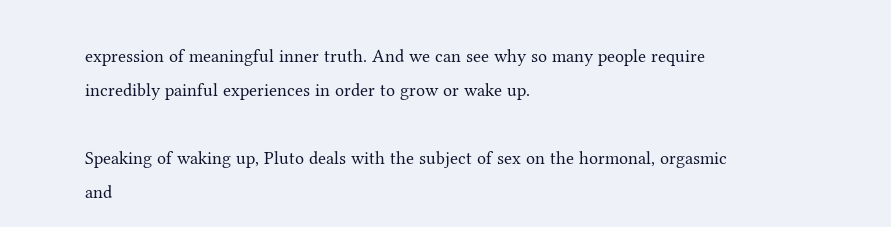expression of meaningful inner truth. And we can see why so many people require incredibly painful experiences in order to grow or wake up.

Speaking of waking up, Pluto deals with the subject of sex on the hormonal, orgasmic and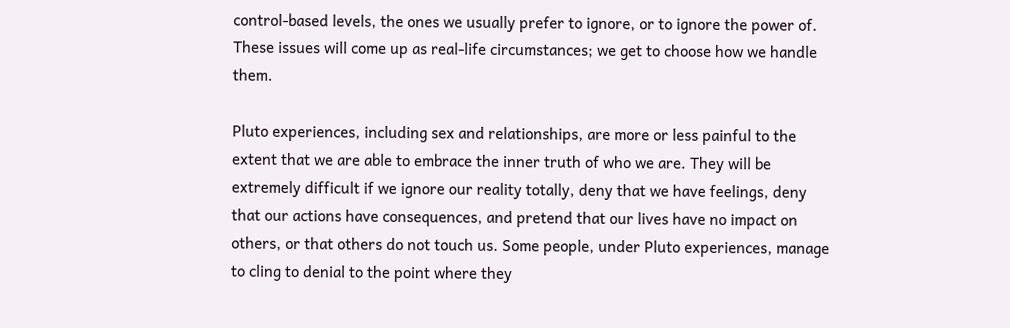control-based levels, the ones we usually prefer to ignore, or to ignore the power of. These issues will come up as real-life circumstances; we get to choose how we handle them.

Pluto experiences, including sex and relationships, are more or less painful to the extent that we are able to embrace the inner truth of who we are. They will be extremely difficult if we ignore our reality totally, deny that we have feelings, deny that our actions have consequences, and pretend that our lives have no impact on others, or that others do not touch us. Some people, under Pluto experiences, manage to cling to denial to the point where they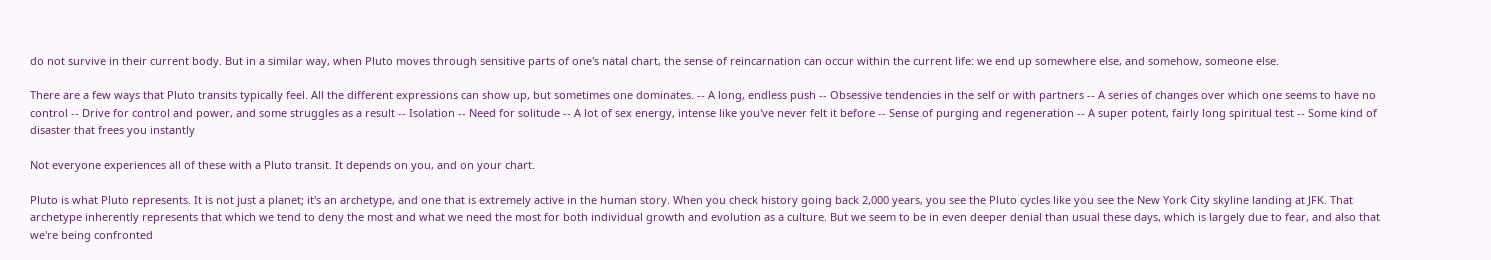do not survive in their current body. But in a similar way, when Pluto moves through sensitive parts of one's natal chart, the sense of reincarnation can occur within the current life: we end up somewhere else, and somehow, someone else.

There are a few ways that Pluto transits typically feel. All the different expressions can show up, but sometimes one dominates. -- A long, endless push -- Obsessive tendencies in the self or with partners -- A series of changes over which one seems to have no control -- Drive for control and power, and some struggles as a result -- Isolation -- Need for solitude -- A lot of sex energy, intense like you've never felt it before -- Sense of purging and regeneration -- A super potent, fairly long spiritual test -- Some kind of disaster that frees you instantly

Not everyone experiences all of these with a Pluto transit. It depends on you, and on your chart.

Pluto is what Pluto represents. It is not just a planet; it's an archetype, and one that is extremely active in the human story. When you check history going back 2,000 years, you see the Pluto cycles like you see the New York City skyline landing at JFK. That archetype inherently represents that which we tend to deny the most and what we need the most for both individual growth and evolution as a culture. But we seem to be in even deeper denial than usual these days, which is largely due to fear, and also that we're being confronted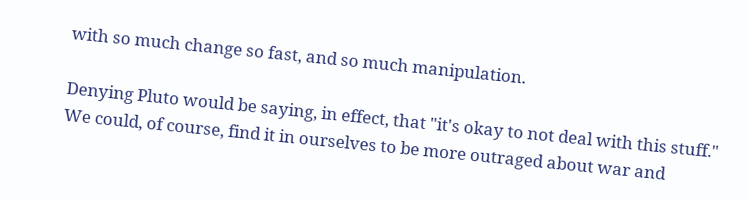with so much change so fast, and so much manipulation.

Denying Pluto would be saying, in effect, that "it's okay to not deal with this stuff." We could, of course, find it in ourselves to be more outraged about war and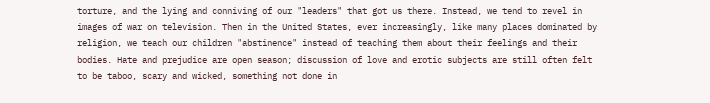torture, and the lying and conniving of our "leaders" that got us there. Instead, we tend to revel in images of war on television. Then in the United States, ever increasingly, like many places dominated by religion, we teach our children "abstinence" instead of teaching them about their feelings and their bodies. Hate and prejudice are open season; discussion of love and erotic subjects are still often felt to be taboo, scary and wicked, something not done in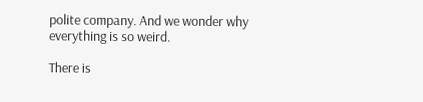polite company. And we wonder why everything is so weird.

There is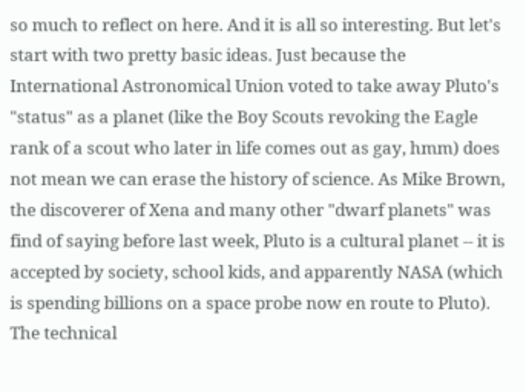so much to reflect on here. And it is all so interesting. But let's start with two pretty basic ideas. Just because the International Astronomical Union voted to take away Pluto's "status" as a planet (like the Boy Scouts revoking the Eagle rank of a scout who later in life comes out as gay, hmm) does not mean we can erase the history of science. As Mike Brown, the discoverer of Xena and many other "dwarf planets" was find of saying before last week, Pluto is a cultural planet -- it is accepted by society, school kids, and apparently NASA (which is spending billions on a space probe now en route to Pluto). The technical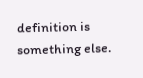definition is something else.